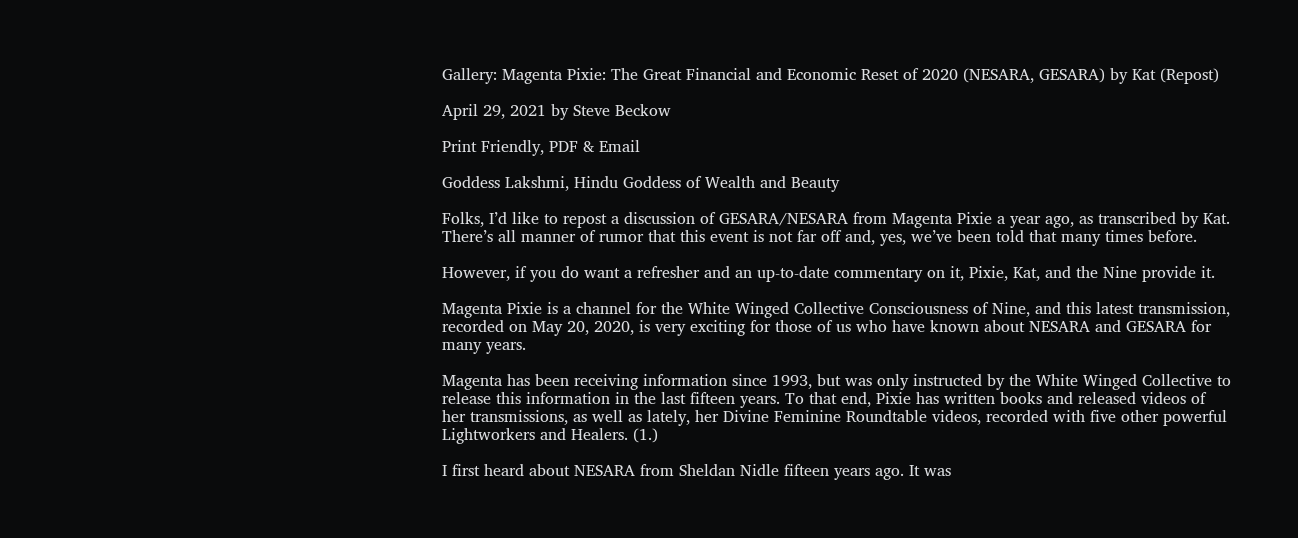Gallery: Magenta Pixie: The Great Financial and Economic Reset of 2020 (NESARA, GESARA) by Kat (Repost)

April 29, 2021 by Steve Beckow

Print Friendly, PDF & Email

Goddess Lakshmi, Hindu Goddess of Wealth and Beauty

Folks, I’d like to repost a discussion of GESARA/NESARA from Magenta Pixie a year ago, as transcribed by Kat. There’s all manner of rumor that this event is not far off and, yes, we’ve been told that many times before.

However, if you do want a refresher and an up-to-date commentary on it, Pixie, Kat, and the Nine provide it.

Magenta Pixie is a channel for the White Winged Collective Consciousness of Nine, and this latest transmission, recorded on May 20, 2020, is very exciting for those of us who have known about NESARA and GESARA for many years.

Magenta has been receiving information since 1993, but was only instructed by the White Winged Collective to release this information in the last fifteen years. To that end, Pixie has written books and released videos of her transmissions, as well as lately, her Divine Feminine Roundtable videos, recorded with five other powerful Lightworkers and Healers. (1.)

I first heard about NESARA from Sheldan Nidle fifteen years ago. It was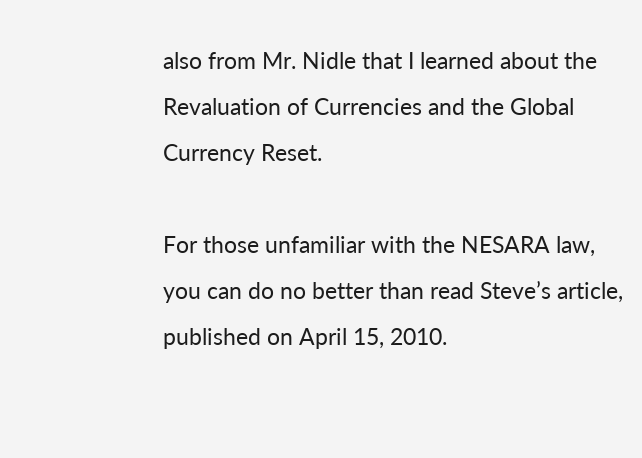also from Mr. Nidle that I learned about the Revaluation of Currencies and the Global Currency Reset.

For those unfamiliar with the NESARA law, you can do no better than read Steve’s article, published on April 15, 2010.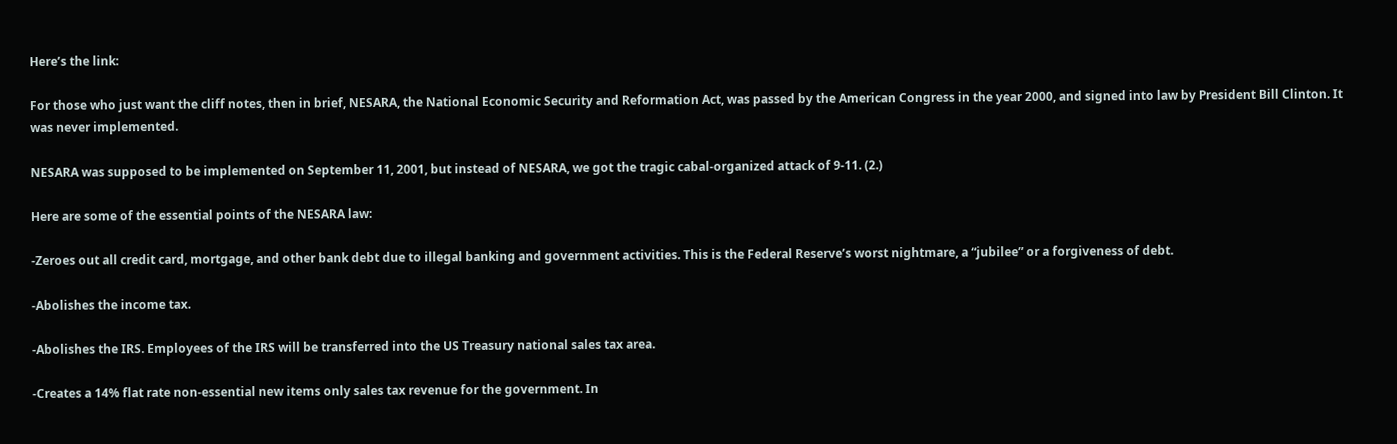Here’s the link:

For those who just want the cliff notes, then in brief, NESARA, the National Economic Security and Reformation Act, was passed by the American Congress in the year 2000, and signed into law by President Bill Clinton. It was never implemented.

NESARA was supposed to be implemented on September 11, 2001, but instead of NESARA, we got the tragic cabal-organized attack of 9-11. (2.)

Here are some of the essential points of the NESARA law:

-Zeroes out all credit card, mortgage, and other bank debt due to illegal banking and government activities. This is the Federal Reserve’s worst nightmare, a “jubilee” or a forgiveness of debt.

-Abolishes the income tax.

-Abolishes the IRS. Employees of the IRS will be transferred into the US Treasury national sales tax area.

-Creates a 14% flat rate non-essential new items only sales tax revenue for the government. In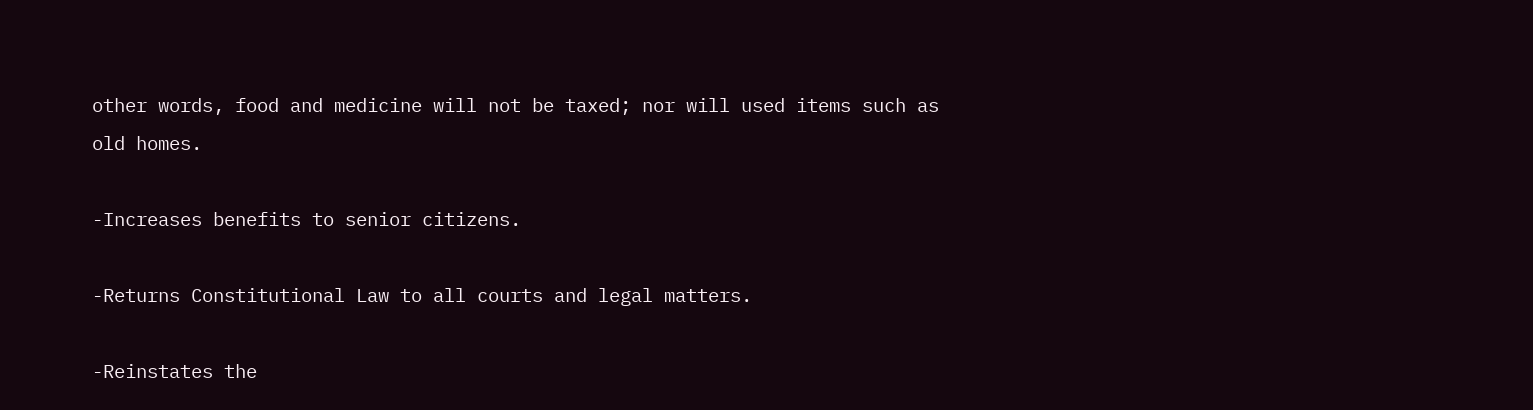other words, food and medicine will not be taxed; nor will used items such as old homes.

-Increases benefits to senior citizens.

-Returns Constitutional Law to all courts and legal matters.

-Reinstates the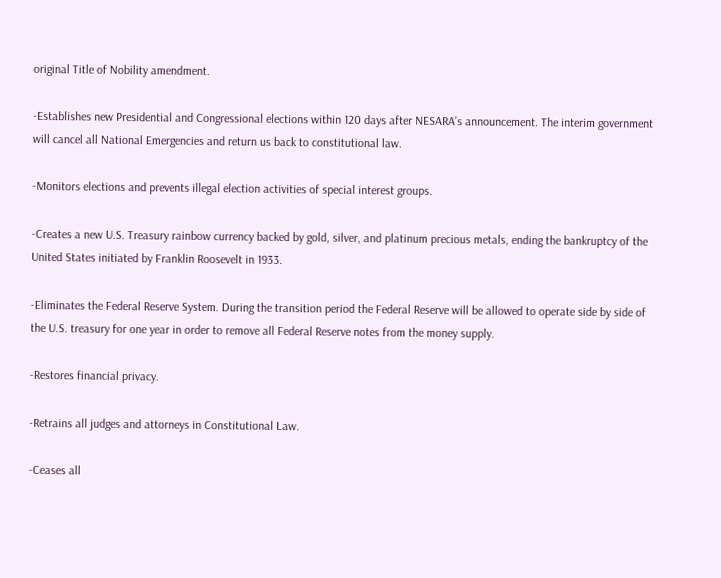original Title of Nobility amendment.

-Establishes new Presidential and Congressional elections within 120 days after NESARA’s announcement. The interim government will cancel all National Emergencies and return us back to constitutional law.

-Monitors elections and prevents illegal election activities of special interest groups.

-Creates a new U.S. Treasury rainbow currency backed by gold, silver, and platinum precious metals, ending the bankruptcy of the United States initiated by Franklin Roosevelt in 1933.

-Eliminates the Federal Reserve System. During the transition period the Federal Reserve will be allowed to operate side by side of the U.S. treasury for one year in order to remove all Federal Reserve notes from the money supply.

-Restores financial privacy.

-Retrains all judges and attorneys in Constitutional Law.

-Ceases all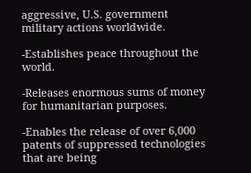aggressive, U.S. government military actions worldwide.

-Establishes peace throughout the world.

-Releases enormous sums of money for humanitarian purposes.

-Enables the release of over 6,000 patents of suppressed technologies that are being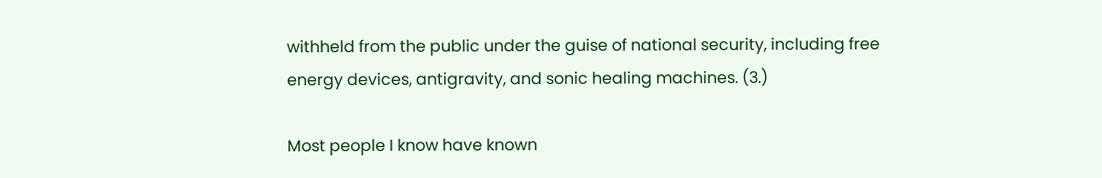withheld from the public under the guise of national security, including free energy devices, antigravity, and sonic healing machines. (3.)

Most people I know have known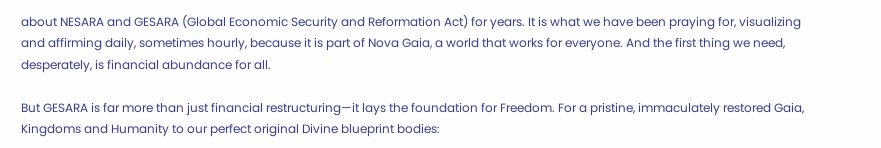about NESARA and GESARA (Global Economic Security and Reformation Act) for years. It is what we have been praying for, visualizing and affirming daily, sometimes hourly, because it is part of Nova Gaia, a world that works for everyone. And the first thing we need, desperately, is financial abundance for all.

But GESARA is far more than just financial restructuring—it lays the foundation for Freedom. For a pristine, immaculately restored Gaia, Kingdoms and Humanity to our perfect original Divine blueprint bodies: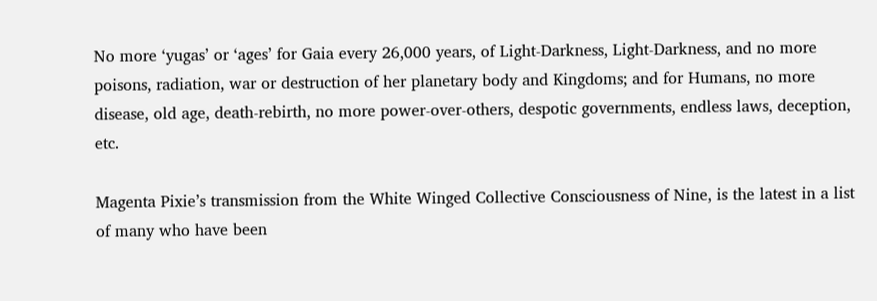No more ‘yugas’ or ‘ages’ for Gaia every 26,000 years, of Light-Darkness, Light-Darkness, and no more poisons, radiation, war or destruction of her planetary body and Kingdoms; and for Humans, no more disease, old age, death-rebirth, no more power-over-others, despotic governments, endless laws, deception, etc.

Magenta Pixie’s transmission from the White Winged Collective Consciousness of Nine, is the latest in a list of many who have been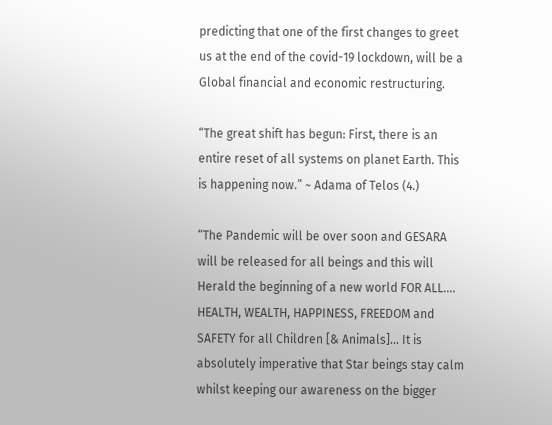predicting that one of the first changes to greet us at the end of the covid-19 lockdown, will be a Global financial and economic restructuring.

“The great shift has begun: First, there is an entire reset of all systems on planet Earth. This is happening now.” ~ Adama of Telos (4.)

“The Pandemic will be over soon and GESARA will be released for all beings and this will Herald the beginning of a new world FOR ALL…. HEALTH, WEALTH, HAPPINESS, FREEDOM and SAFETY for all Children [& Animals]… It is absolutely imperative that Star beings stay calm whilst keeping our awareness on the bigger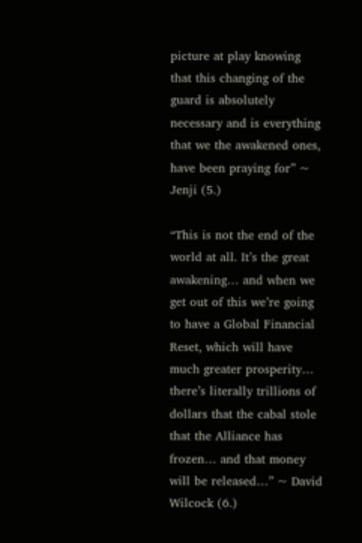picture at play knowing that this changing of the guard is absolutely necessary and is everything that we the awakened ones, have been praying for” ~ Jenji (5.)

“This is not the end of the world at all. It’s the great awakening… and when we get out of this we’re going to have a Global Financial Reset, which will have much greater prosperity… there’s literally trillions of dollars that the cabal stole that the Alliance has frozen… and that money will be released…” ~ David Wilcock (6.)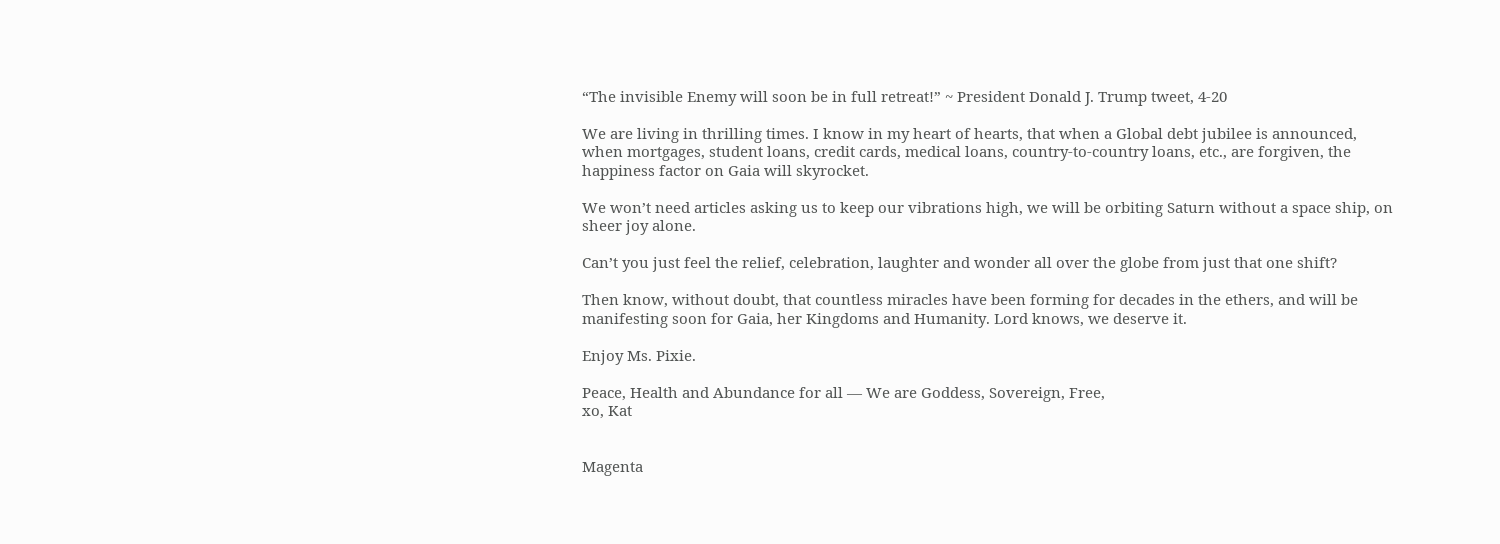“The invisible Enemy will soon be in full retreat!” ~ President Donald J. Trump tweet, 4-20

We are living in thrilling times. I know in my heart of hearts, that when a Global debt jubilee is announced, when mortgages, student loans, credit cards, medical loans, country-to-country loans, etc., are forgiven, the happiness factor on Gaia will skyrocket.

We won’t need articles asking us to keep our vibrations high, we will be orbiting Saturn without a space ship, on sheer joy alone.

Can’t you just feel the relief, celebration, laughter and wonder all over the globe from just that one shift?

Then know, without doubt, that countless miracles have been forming for decades in the ethers, and will be manifesting soon for Gaia, her Kingdoms and Humanity. Lord knows, we deserve it.

Enjoy Ms. Pixie.

Peace, Health and Abundance for all — We are Goddess, Sovereign, Free,
xo, Kat


Magenta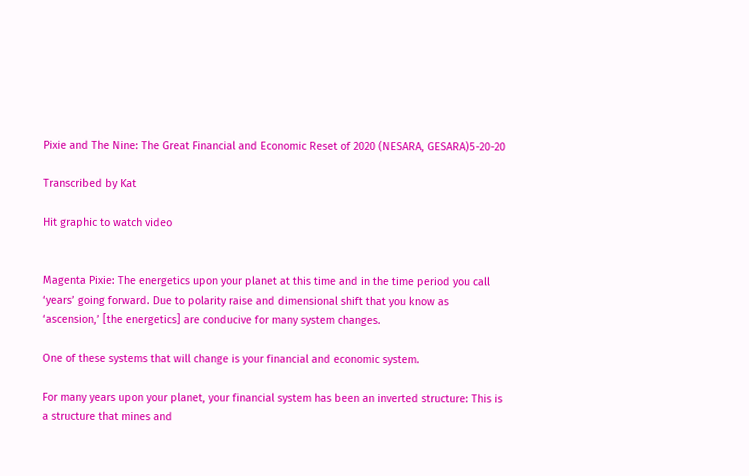Pixie and The Nine: The Great Financial and Economic Reset of 2020 (NESARA, GESARA)5-20-20

Transcribed by Kat

Hit graphic to watch video


Magenta Pixie: The energetics upon your planet at this time and in the time period you call ‘years’ going forward. Due to polarity raise and dimensional shift that you know as ‘ascension,’ [the energetics] are conducive for many system changes.

One of these systems that will change is your financial and economic system.

For many years upon your planet, your financial system has been an inverted structure: This is a structure that mines and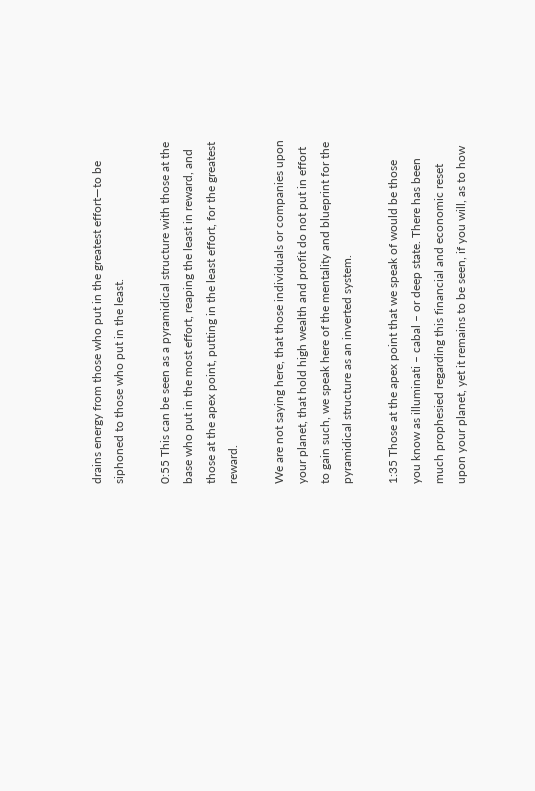drains energy from those who put in the greatest effort—to be siphoned to those who put in the least.

0:55 This can be seen as a pyramidical structure with those at the base who put in the most effort, reaping the least in reward, and those at the apex point, putting in the least effort, for the greatest reward.

We are not saying here, that those individuals or companies upon your planet, that hold high wealth and profit do not put in effort to gain such, we speak here of the mentality and blueprint for the pyramidical structure as an inverted system.

1:35 Those at the apex point that we speak of would be those you know as illuminati – cabal – or deep state. There has been much prophesied regarding this financial and economic reset upon your planet, yet it remains to be seen, if you will, as to how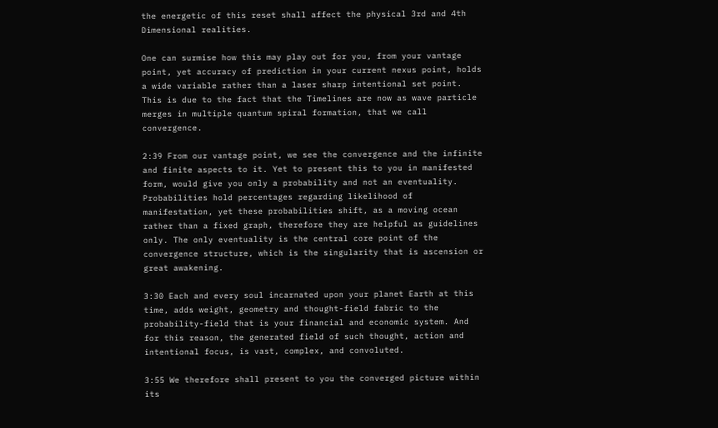the energetic of this reset shall affect the physical 3rd and 4th Dimensional realities.

One can surmise how this may play out for you, from your vantage point, yet accuracy of prediction in your current nexus point, holds a wide variable rather than a laser sharp intentional set point. This is due to the fact that the Timelines are now as wave particle merges in multiple quantum spiral formation, that we call convergence.

2:39 From our vantage point, we see the convergence and the infinite and finite aspects to it. Yet to present this to you in manifested form, would give you only a probability and not an eventuality. Probabilities hold percentages regarding likelihood of manifestation, yet these probabilities shift, as a moving ocean rather than a fixed graph, therefore they are helpful as guidelines only. The only eventuality is the central core point of the convergence structure, which is the singularity that is ascension or great awakening.

3:30 Each and every soul incarnated upon your planet Earth at this time, adds weight, geometry and thought-field fabric to the probability-field that is your financial and economic system. And for this reason, the generated field of such thought, action and intentional focus, is vast, complex, and convoluted.

3:55 We therefore shall present to you the converged picture within its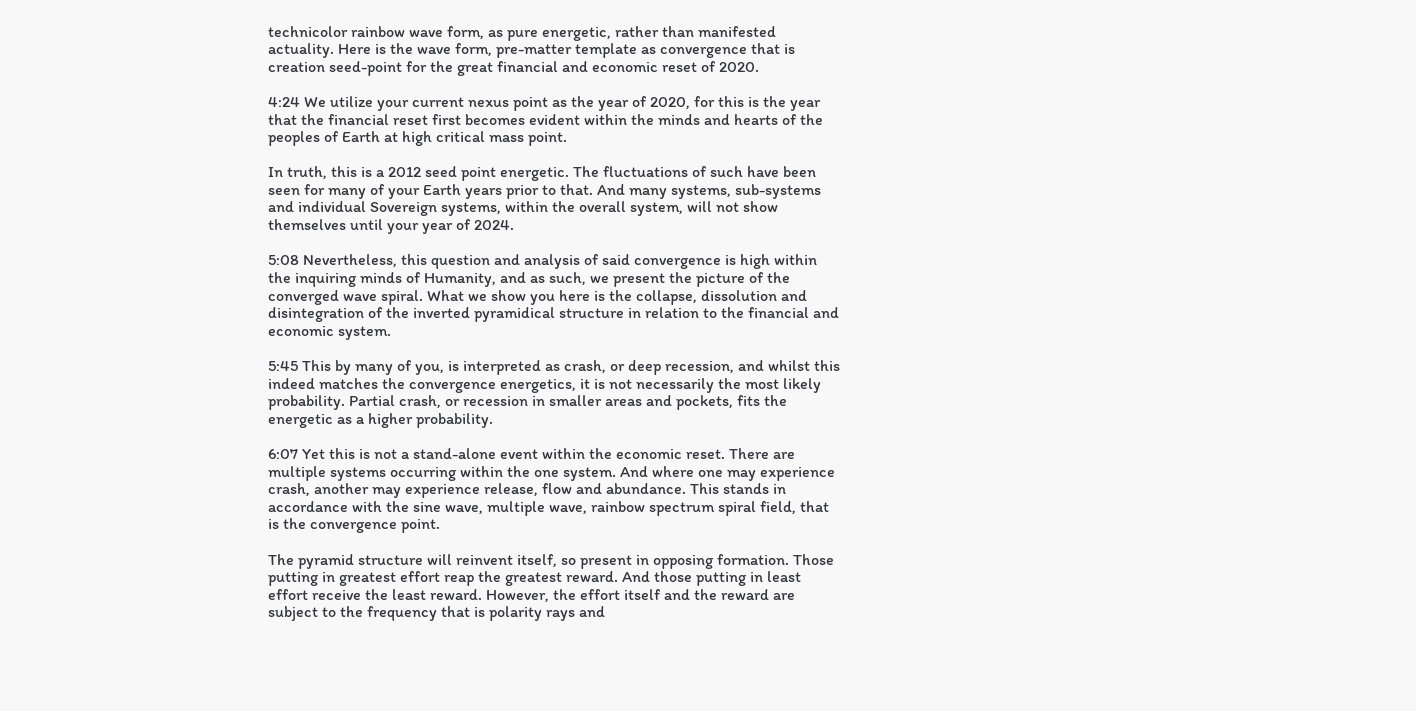technicolor rainbow wave form, as pure energetic, rather than manifested actuality. Here is the wave form, pre-matter template as convergence that is creation seed-point for the great financial and economic reset of 2020.

4:24 We utilize your current nexus point as the year of 2020, for this is the year that the financial reset first becomes evident within the minds and hearts of the peoples of Earth at high critical mass point.

In truth, this is a 2012 seed point energetic. The fluctuations of such have been seen for many of your Earth years prior to that. And many systems, sub-systems and individual Sovereign systems, within the overall system, will not show themselves until your year of 2024.

5:08 Nevertheless, this question and analysis of said convergence is high within the inquiring minds of Humanity, and as such, we present the picture of the converged wave spiral. What we show you here is the collapse, dissolution and disintegration of the inverted pyramidical structure in relation to the financial and economic system.

5:45 This by many of you, is interpreted as crash, or deep recession, and whilst this indeed matches the convergence energetics, it is not necessarily the most likely probability. Partial crash, or recession in smaller areas and pockets, fits the energetic as a higher probability.

6:07 Yet this is not a stand-alone event within the economic reset. There are multiple systems occurring within the one system. And where one may experience crash, another may experience release, flow and abundance. This stands in accordance with the sine wave, multiple wave, rainbow spectrum spiral field, that is the convergence point.

The pyramid structure will reinvent itself, so present in opposing formation. Those putting in greatest effort reap the greatest reward. And those putting in least effort receive the least reward. However, the effort itself and the reward are subject to the frequency that is polarity rays and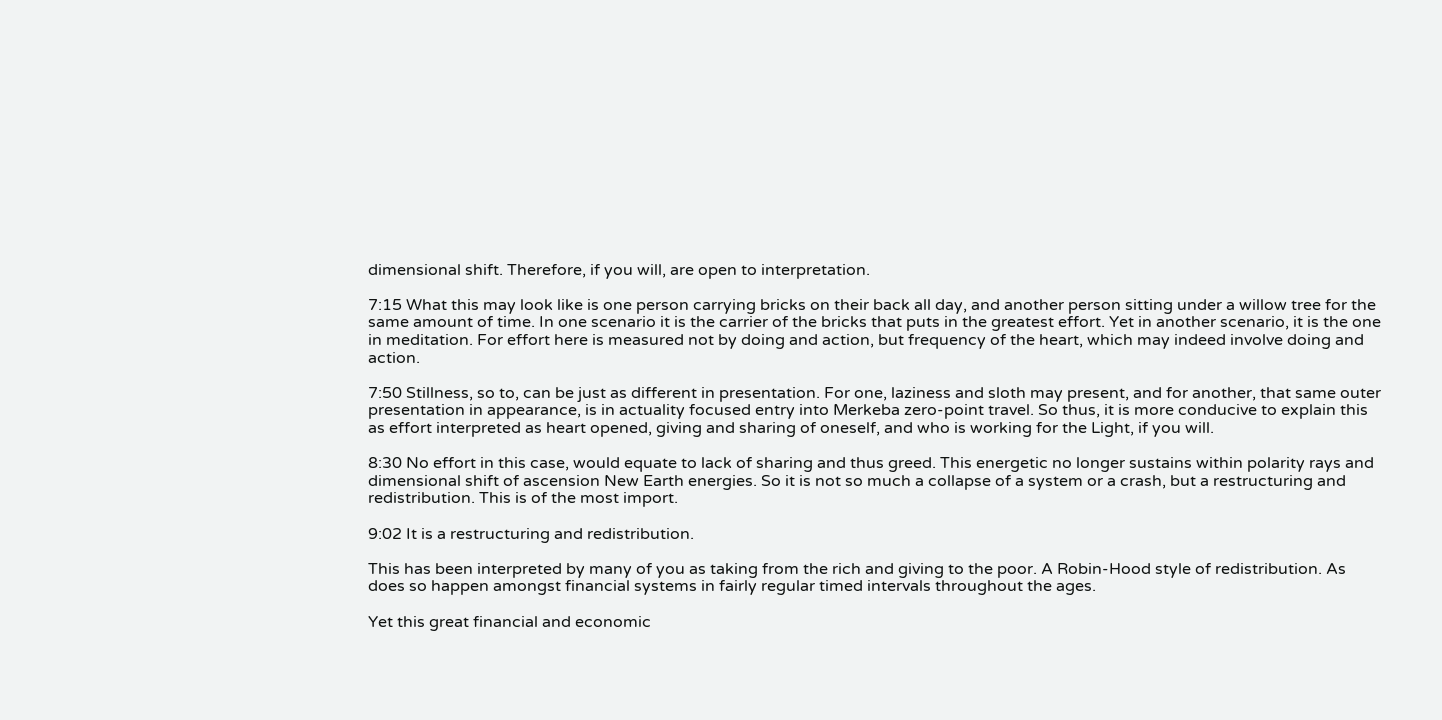dimensional shift. Therefore, if you will, are open to interpretation.

7:15 What this may look like is one person carrying bricks on their back all day, and another person sitting under a willow tree for the same amount of time. In one scenario it is the carrier of the bricks that puts in the greatest effort. Yet in another scenario, it is the one in meditation. For effort here is measured not by doing and action, but frequency of the heart, which may indeed involve doing and action.

7:50 Stillness, so to, can be just as different in presentation. For one, laziness and sloth may present, and for another, that same outer presentation in appearance, is in actuality focused entry into Merkeba zero-point travel. So thus, it is more conducive to explain this as effort interpreted as heart opened, giving and sharing of oneself, and who is working for the Light, if you will.

8:30 No effort in this case, would equate to lack of sharing and thus greed. This energetic no longer sustains within polarity rays and dimensional shift of ascension New Earth energies. So it is not so much a collapse of a system or a crash, but a restructuring and redistribution. This is of the most import.

9:02 It is a restructuring and redistribution.

This has been interpreted by many of you as taking from the rich and giving to the poor. A Robin-Hood style of redistribution. As does so happen amongst financial systems in fairly regular timed intervals throughout the ages.

Yet this great financial and economic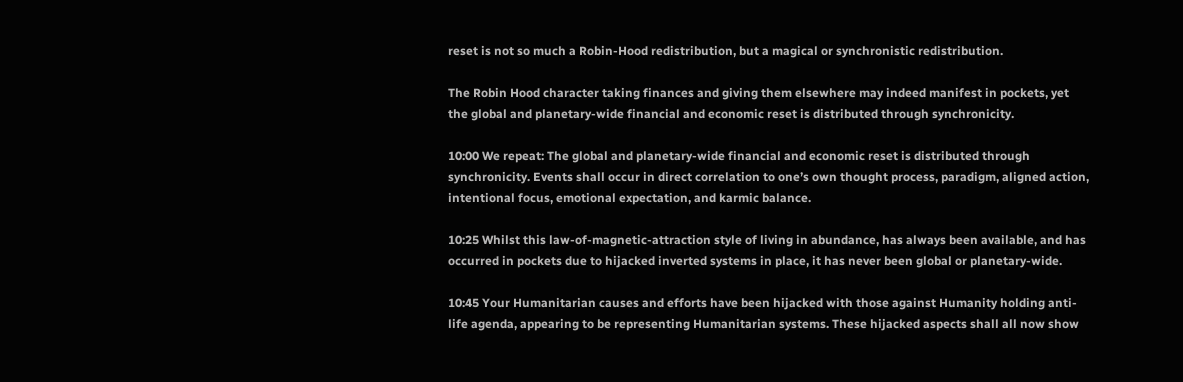reset is not so much a Robin-Hood redistribution, but a magical or synchronistic redistribution.

The Robin Hood character taking finances and giving them elsewhere may indeed manifest in pockets, yet the global and planetary-wide financial and economic reset is distributed through synchronicity.

10:00 We repeat: The global and planetary-wide financial and economic reset is distributed through synchronicity. Events shall occur in direct correlation to one’s own thought process, paradigm, aligned action, intentional focus, emotional expectation, and karmic balance.

10:25 Whilst this law-of-magnetic-attraction style of living in abundance, has always been available, and has occurred in pockets due to hijacked inverted systems in place, it has never been global or planetary-wide.

10:45 Your Humanitarian causes and efforts have been hijacked with those against Humanity holding anti-life agenda, appearing to be representing Humanitarian systems. These hijacked aspects shall all now show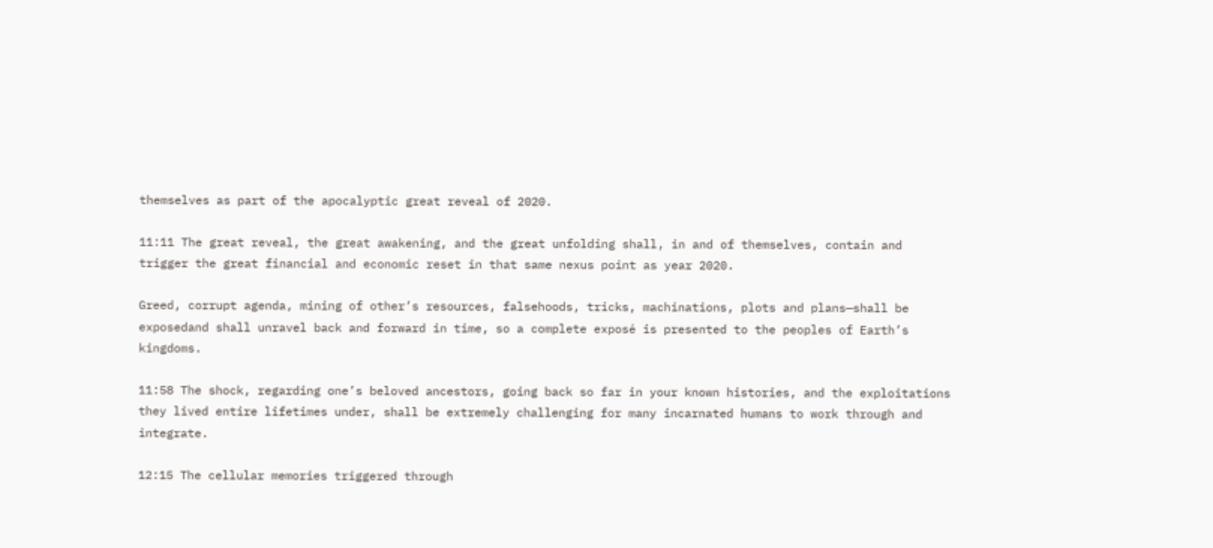themselves as part of the apocalyptic great reveal of 2020.

11:11 The great reveal, the great awakening, and the great unfolding shall, in and of themselves, contain and trigger the great financial and economic reset in that same nexus point as year 2020.

Greed, corrupt agenda, mining of other’s resources, falsehoods, tricks, machinations, plots and plans—shall be exposedand shall unravel back and forward in time, so a complete exposé is presented to the peoples of Earth’s kingdoms.

11:58 The shock, regarding one’s beloved ancestors, going back so far in your known histories, and the exploitations they lived entire lifetimes under, shall be extremely challenging for many incarnated humans to work through and integrate.

12:15 The cellular memories triggered through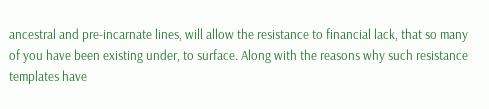ancestral and pre-incarnate lines, will allow the resistance to financial lack, that so many of you have been existing under, to surface. Along with the reasons why such resistance templates have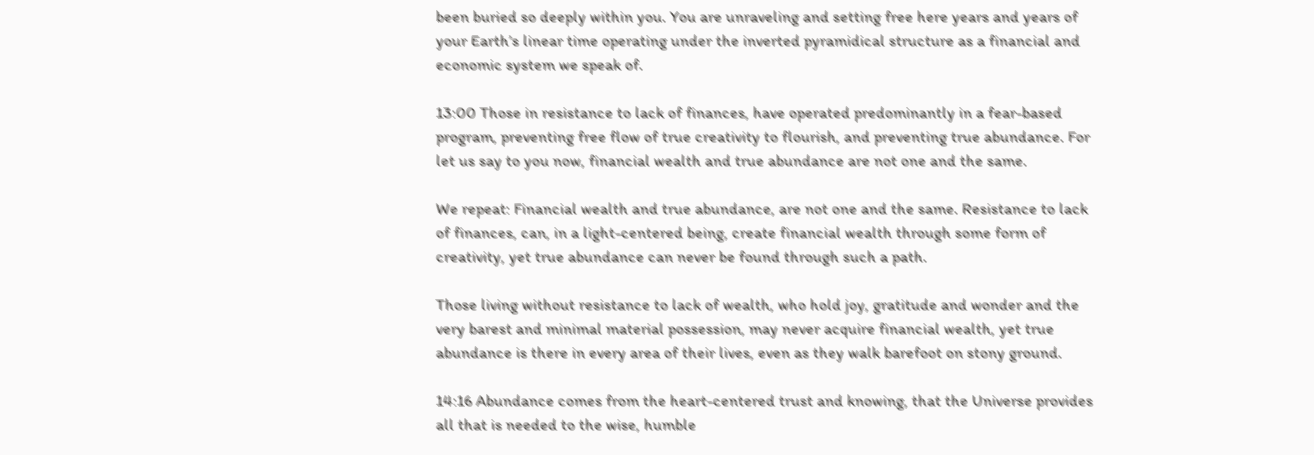been buried so deeply within you. You are unraveling and setting free here years and years of your Earth’s linear time operating under the inverted pyramidical structure as a financial and economic system we speak of.

13:00 Those in resistance to lack of finances, have operated predominantly in a fear-based program, preventing free flow of true creativity to flourish, and preventing true abundance. For let us say to you now, financial wealth and true abundance are not one and the same.

We repeat: Financial wealth and true abundance, are not one and the same. Resistance to lack of finances, can, in a light-centered being, create financial wealth through some form of creativity, yet true abundance can never be found through such a path.

Those living without resistance to lack of wealth, who hold joy, gratitude and wonder and the very barest and minimal material possession, may never acquire financial wealth, yet true abundance is there in every area of their lives, even as they walk barefoot on stony ground.

14:16 Abundance comes from the heart-centered trust and knowing, that the Universe provides all that is needed to the wise, humble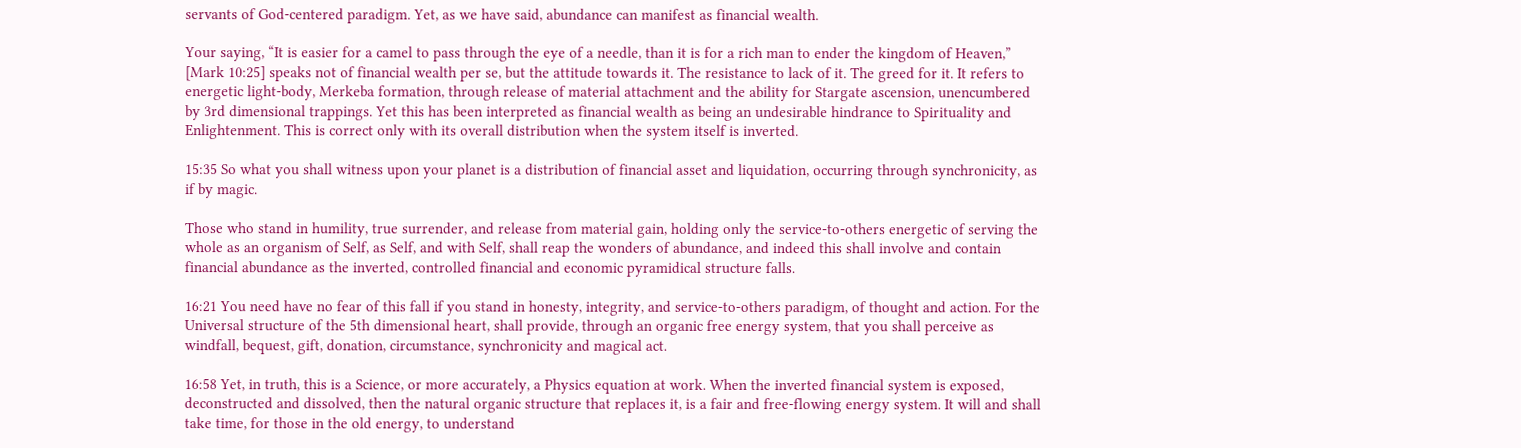servants of God-centered paradigm. Yet, as we have said, abundance can manifest as financial wealth.

Your saying, “It is easier for a camel to pass through the eye of a needle, than it is for a rich man to ender the kingdom of Heaven,” [Mark 10:25] speaks not of financial wealth per se, but the attitude towards it. The resistance to lack of it. The greed for it. It refers to energetic light-body, Merkeba formation, through release of material attachment and the ability for Stargate ascension, unencumbered by 3rd dimensional trappings. Yet this has been interpreted as financial wealth as being an undesirable hindrance to Spirituality and Enlightenment. This is correct only with its overall distribution when the system itself is inverted.

15:35 So what you shall witness upon your planet is a distribution of financial asset and liquidation, occurring through synchronicity, as if by magic.

Those who stand in humility, true surrender, and release from material gain, holding only the service-to-others energetic of serving the whole as an organism of Self, as Self, and with Self, shall reap the wonders of abundance, and indeed this shall involve and contain financial abundance as the inverted, controlled financial and economic pyramidical structure falls.

16:21 You need have no fear of this fall if you stand in honesty, integrity, and service-to-others paradigm, of thought and action. For the Universal structure of the 5th dimensional heart, shall provide, through an organic free energy system, that you shall perceive as windfall, bequest, gift, donation, circumstance, synchronicity and magical act.

16:58 Yet, in truth, this is a Science, or more accurately, a Physics equation at work. When the inverted financial system is exposed, deconstructed and dissolved, then the natural organic structure that replaces it, is a fair and free-flowing energy system. It will and shall take time, for those in the old energy, to understand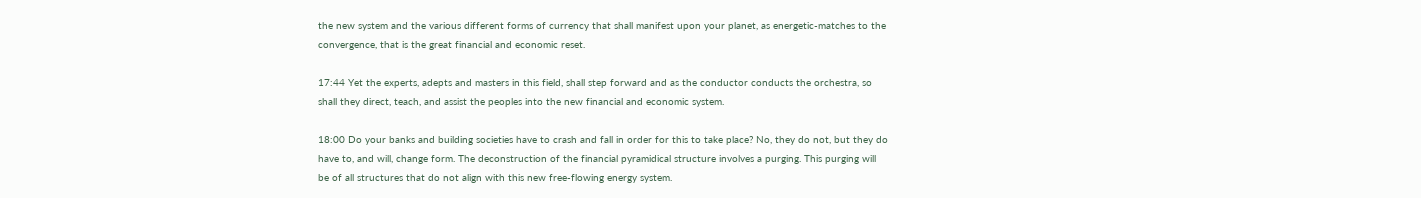the new system and the various different forms of currency that shall manifest upon your planet, as energetic-matches to the convergence, that is the great financial and economic reset.

17:44 Yet the experts, adepts and masters in this field, shall step forward and as the conductor conducts the orchestra, so shall they direct, teach, and assist the peoples into the new financial and economic system.

18:00 Do your banks and building societies have to crash and fall in order for this to take place? No, they do not, but they do have to, and will, change form. The deconstruction of the financial pyramidical structure involves a purging. This purging will be of all structures that do not align with this new free-flowing energy system.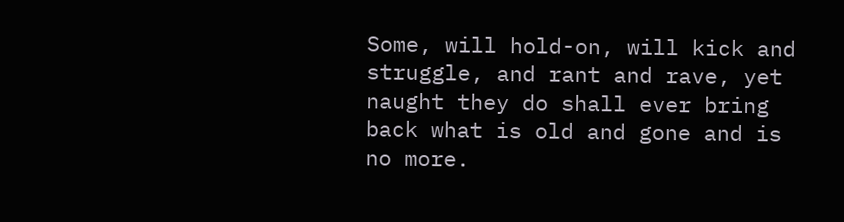Some, will hold-on, will kick and struggle, and rant and rave, yet naught they do shall ever bring back what is old and gone and is no more.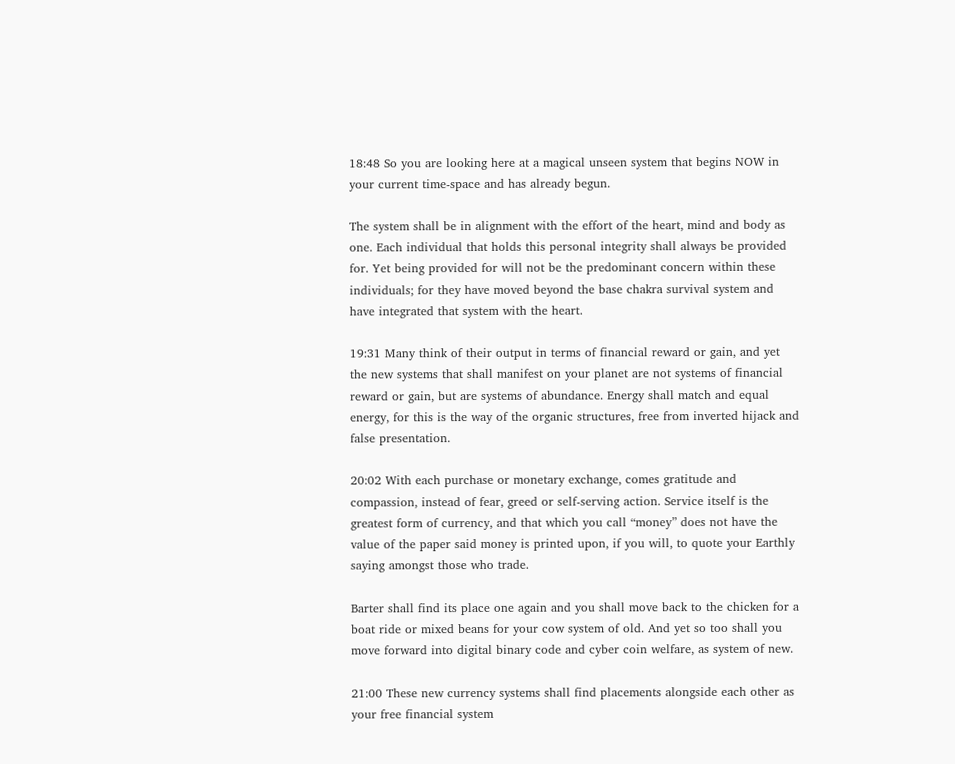18:48 So you are looking here at a magical unseen system that begins NOW in your current time-space and has already begun.

The system shall be in alignment with the effort of the heart, mind and body as one. Each individual that holds this personal integrity shall always be provided for. Yet being provided for will not be the predominant concern within these individuals; for they have moved beyond the base chakra survival system and have integrated that system with the heart.

19:31 Many think of their output in terms of financial reward or gain, and yet the new systems that shall manifest on your planet are not systems of financial reward or gain, but are systems of abundance. Energy shall match and equal energy, for this is the way of the organic structures, free from inverted hijack and false presentation.

20:02 With each purchase or monetary exchange, comes gratitude and compassion, instead of fear, greed or self-serving action. Service itself is the greatest form of currency, and that which you call “money” does not have the value of the paper said money is printed upon, if you will, to quote your Earthly saying amongst those who trade.

Barter shall find its place one again and you shall move back to the chicken for a boat ride or mixed beans for your cow system of old. And yet so too shall you move forward into digital binary code and cyber coin welfare, as system of new.

21:00 These new currency systems shall find placements alongside each other as your free financial system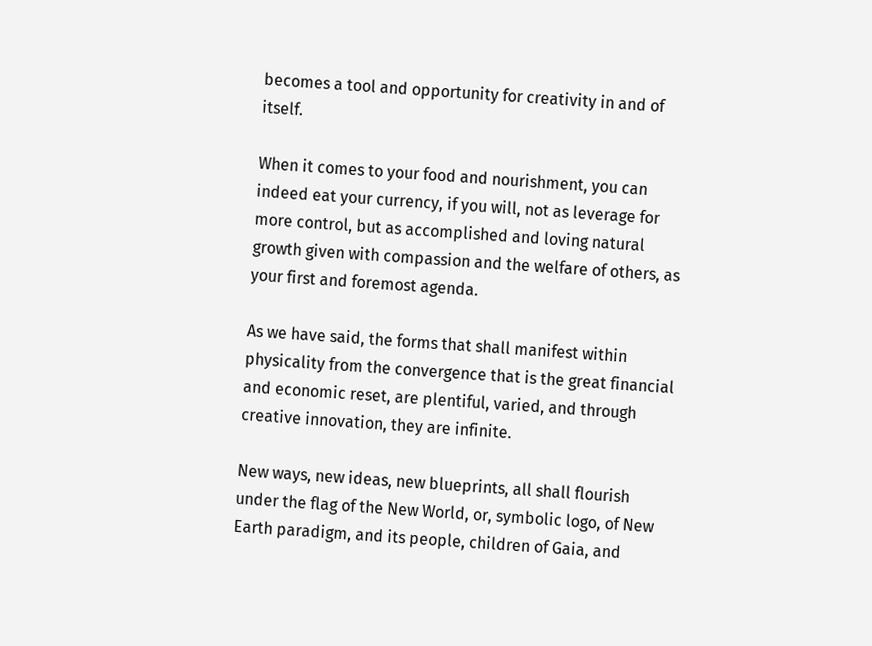becomes a tool and opportunity for creativity in and of itself.

When it comes to your food and nourishment, you can indeed eat your currency, if you will, not as leverage for more control, but as accomplished and loving natural growth given with compassion and the welfare of others, as your first and foremost agenda.

As we have said, the forms that shall manifest within physicality from the convergence that is the great financial and economic reset, are plentiful, varied, and through creative innovation, they are infinite.

New ways, new ideas, new blueprints, all shall flourish under the flag of the New World, or, symbolic logo, of New Earth paradigm, and its people, children of Gaia, and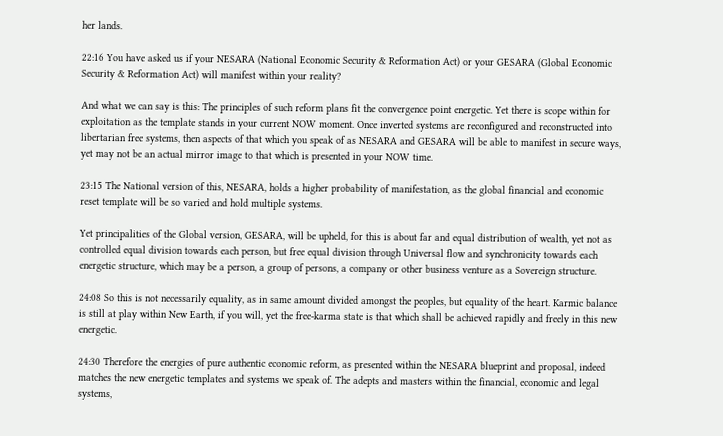her lands.

22:16 You have asked us if your NESARA (National Economic Security & Reformation Act) or your GESARA (Global Economic Security & Reformation Act) will manifest within your reality?

And what we can say is this: The principles of such reform plans fit the convergence point energetic. Yet there is scope within for exploitation as the template stands in your current NOW moment. Once inverted systems are reconfigured and reconstructed into libertarian free systems, then aspects of that which you speak of as NESARA and GESARA will be able to manifest in secure ways, yet may not be an actual mirror image to that which is presented in your NOW time.

23:15 The National version of this, NESARA, holds a higher probability of manifestation, as the global financial and economic reset template will be so varied and hold multiple systems.

Yet principalities of the Global version, GESARA, will be upheld, for this is about far and equal distribution of wealth, yet not as controlled equal division towards each person, but free equal division through Universal flow and synchronicity towards each energetic structure, which may be a person, a group of persons, a company or other business venture as a Sovereign structure.

24:08 So this is not necessarily equality, as in same amount divided amongst the peoples, but equality of the heart. Karmic balance is still at play within New Earth, if you will, yet the free-karma state is that which shall be achieved rapidly and freely in this new energetic.

24:30 Therefore the energies of pure authentic economic reform, as presented within the NESARA blueprint and proposal, indeed matches the new energetic templates and systems we speak of. The adepts and masters within the financial, economic and legal systems,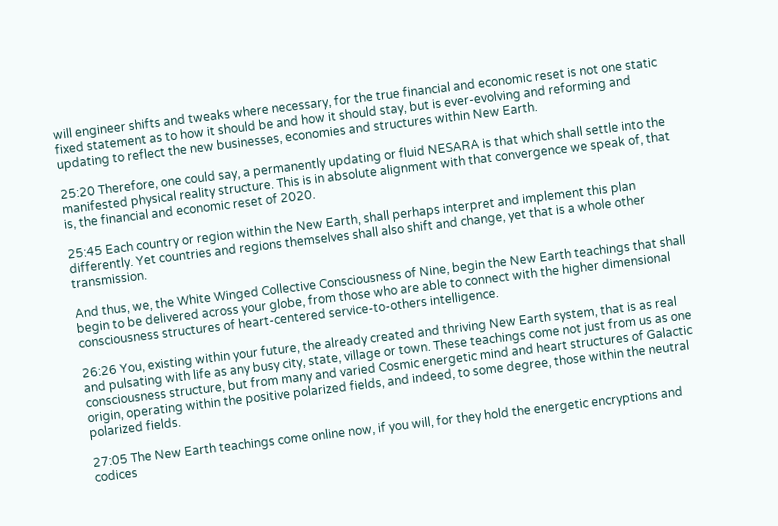will engineer shifts and tweaks where necessary, for the true financial and economic reset is not one static fixed statement as to how it should be and how it should stay, but is ever-evolving and reforming and updating to reflect the new businesses, economies and structures within New Earth.

25:20 Therefore, one could say, a permanently updating or fluid NESARA is that which shall settle into the manifested physical reality structure. This is in absolute alignment with that convergence we speak of, that is, the financial and economic reset of 2020.

25:45 Each country or region within the New Earth, shall perhaps interpret and implement this plan differently. Yet countries and regions themselves shall also shift and change, yet that is a whole other transmission.

And thus, we, the White Winged Collective Consciousness of Nine, begin the New Earth teachings that shall begin to be delivered across your globe, from those who are able to connect with the higher dimensional consciousness structures of heart-centered service-to-others intelligence.

26:26 You, existing within your future, the already created and thriving New Earth system, that is as real and pulsating with life as any busy city, state, village or town. These teachings come not just from us as one consciousness structure, but from many and varied Cosmic energetic mind and heart structures of Galactic origin, operating within the positive polarized fields, and indeed, to some degree, those within the neutral polarized fields.

27:05 The New Earth teachings come online now, if you will, for they hold the energetic encryptions and codices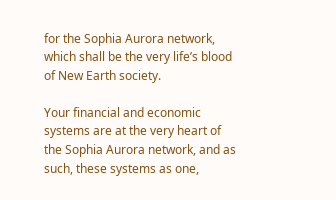for the Sophia Aurora network, which shall be the very life’s blood of New Earth society.

Your financial and economic systems are at the very heart of the Sophia Aurora network, and as such, these systems as one,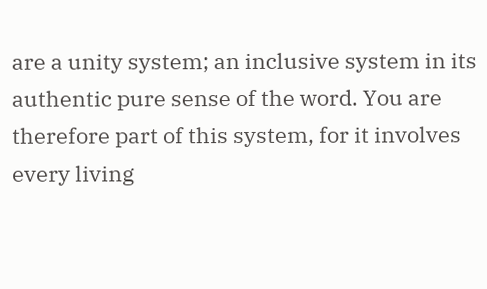are a unity system; an inclusive system in its authentic pure sense of the word. You are therefore part of this system, for it involves every living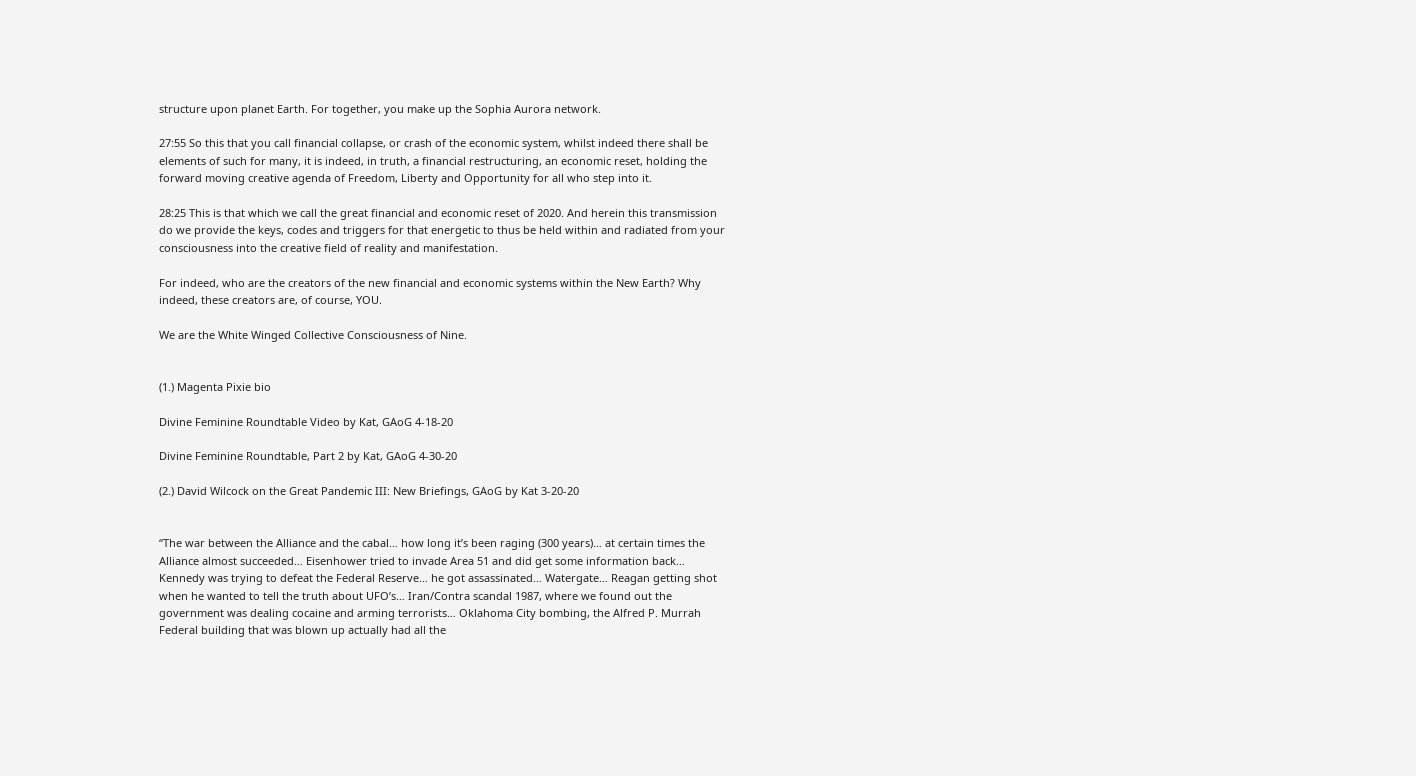structure upon planet Earth. For together, you make up the Sophia Aurora network.

27:55 So this that you call financial collapse, or crash of the economic system, whilst indeed there shall be elements of such for many, it is indeed, in truth, a financial restructuring, an economic reset, holding the forward moving creative agenda of Freedom, Liberty and Opportunity for all who step into it.

28:25 This is that which we call the great financial and economic reset of 2020. And herein this transmission do we provide the keys, codes and triggers for that energetic to thus be held within and radiated from your consciousness into the creative field of reality and manifestation.

For indeed, who are the creators of the new financial and economic systems within the New Earth? Why indeed, these creators are, of course, YOU.

We are the White Winged Collective Consciousness of Nine.


(1.) Magenta Pixie bio

Divine Feminine Roundtable Video by Kat, GAoG 4-18-20

Divine Feminine Roundtable, Part 2 by Kat, GAoG 4-30-20

(2.) David Wilcock on the Great Pandemic III: New Briefings, GAoG by Kat 3-20-20


“The war between the Alliance and the cabal… how long it’s been raging (300 years)… at certain times the Alliance almost succeeded… Eisenhower tried to invade Area 51 and did get some information back… Kennedy was trying to defeat the Federal Reserve… he got assassinated… Watergate… Reagan getting shot when he wanted to tell the truth about UFO’s… Iran/Contra scandal 1987, where we found out the government was dealing cocaine and arming terrorists… Oklahoma City bombing, the Alfred P. Murrah Federal building that was blown up actually had all the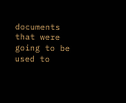documents that were going to be used to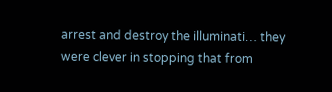arrest and destroy the illuminati… they were clever in stopping that from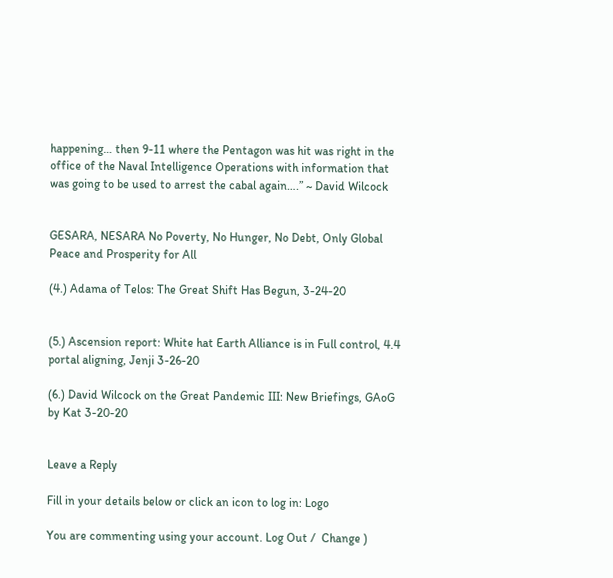happening… then 9-11 where the Pentagon was hit was right in the office of the Naval Intelligence Operations with information that was going to be used to arrest the cabal again….” ~ David Wilcock


GESARA, NESARA No Poverty, No Hunger, No Debt, Only Global Peace and Prosperity for All

(4.) Adama of Telos: The Great Shift Has Begun, 3-24-20


(5.) Ascension report: White hat Earth Alliance is in Full control, 4.4 portal aligning, Jenji 3-26-20

(6.) David Wilcock on the Great Pandemic III: New Briefings, GAoG by Kat 3-20-20


Leave a Reply

Fill in your details below or click an icon to log in: Logo

You are commenting using your account. Log Out /  Change )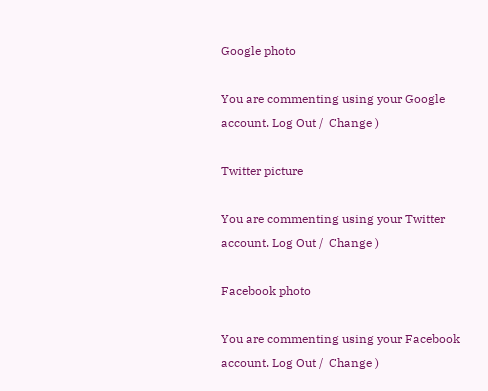Google photo

You are commenting using your Google account. Log Out /  Change )

Twitter picture

You are commenting using your Twitter account. Log Out /  Change )

Facebook photo

You are commenting using your Facebook account. Log Out /  Change )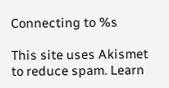Connecting to %s

This site uses Akismet to reduce spam. Learn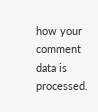how your comment data is processed.